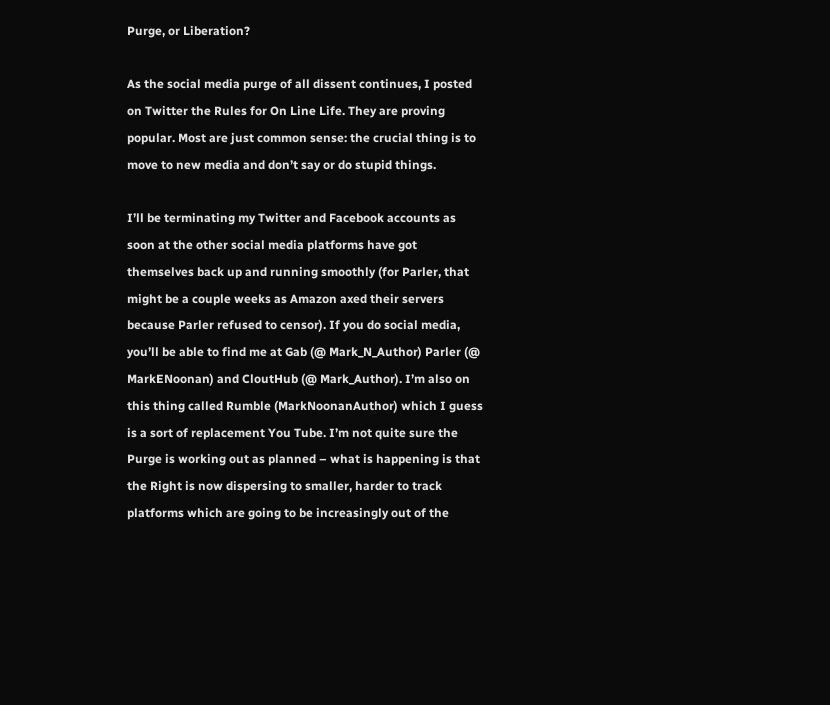Purge, or Liberation?

As the social media purge of all dissent continues, I posted on Twitter the Rules for On Line Life. They are proving popular. Most are just common sense: the crucial thing is to move to new media and don’t say or do stupid things.

I’ll be terminating my Twitter and Facebook accounts as soon at the other social media platforms have got themselves back up and running smoothly (for Parler, that might be a couple weeks as Amazon axed their servers because Parler refused to censor). If you do social media, you’ll be able to find me at Gab (@ Mark_N_Author) Parler (@ MarkENoonan) and CloutHub (@ Mark_Author). I’m also on this thing called Rumble (MarkNoonanAuthor) which I guess is a sort of replacement You Tube. I’m not quite sure the Purge is working out as planned – what is happening is that the Right is now dispersing to smaller, harder to track platforms which are going to be increasingly out of the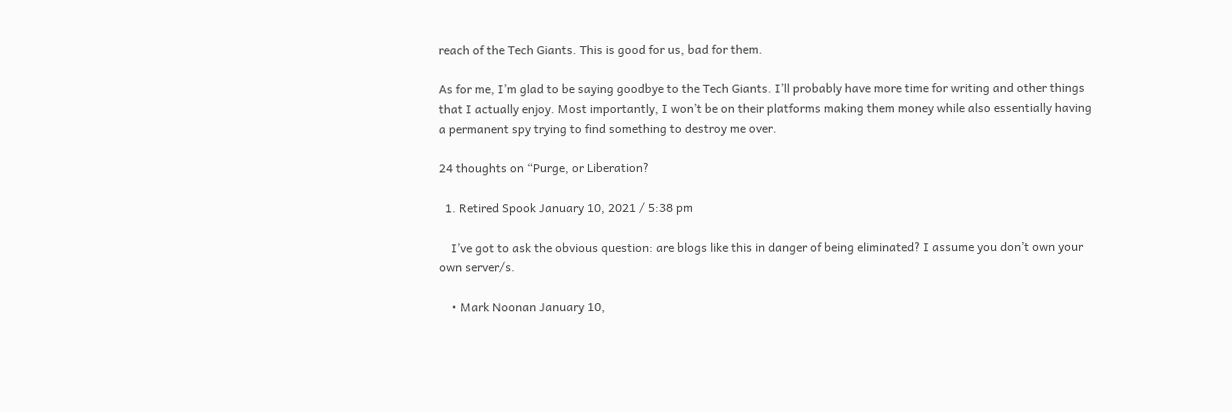reach of the Tech Giants. This is good for us, bad for them.

As for me, I’m glad to be saying goodbye to the Tech Giants. I’ll probably have more time for writing and other things that I actually enjoy. Most importantly, I won’t be on their platforms making them money while also essentially having a permanent spy trying to find something to destroy me over.

24 thoughts on “Purge, or Liberation?

  1. Retired Spook January 10, 2021 / 5:38 pm

    I’ve got to ask the obvious question: are blogs like this in danger of being eliminated? I assume you don’t own your own server/s.

    • Mark Noonan January 10,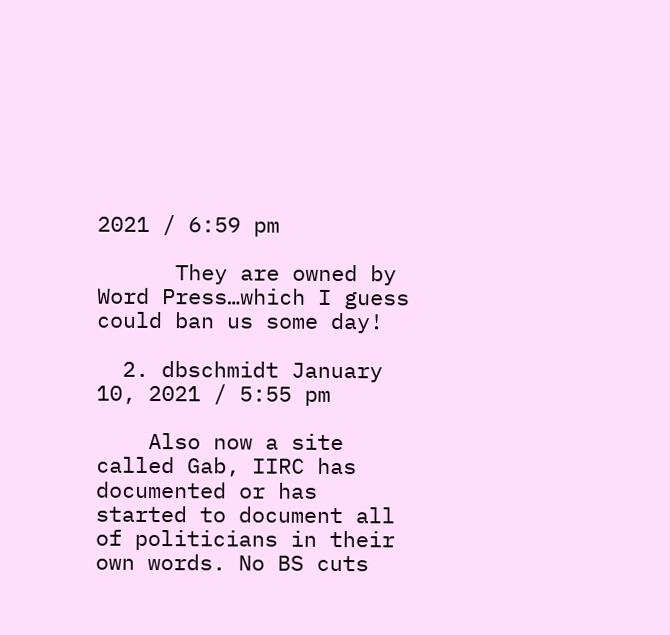2021 / 6:59 pm

      They are owned by Word Press…which I guess could ban us some day!

  2. dbschmidt January 10, 2021 / 5:55 pm

    Also now a site called Gab, IIRC has documented or has started to document all of politicians in their own words. No BS cuts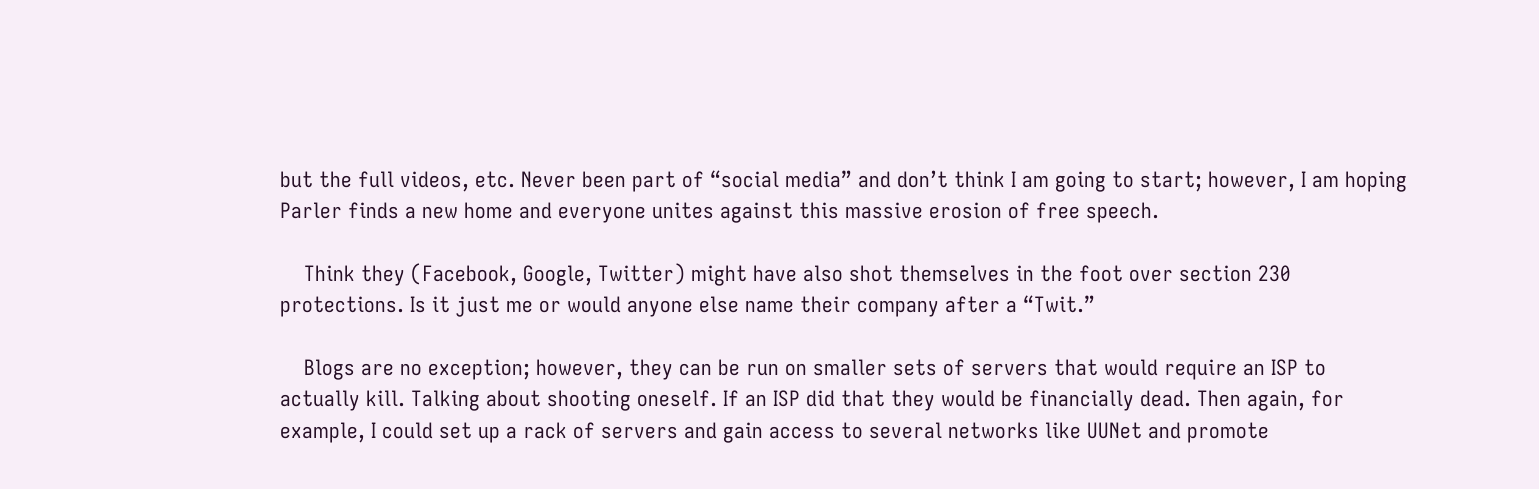but the full videos, etc. Never been part of “social media” and don’t think I am going to start; however, I am hoping Parler finds a new home and everyone unites against this massive erosion of free speech.

    Think they (Facebook, Google, Twitter) might have also shot themselves in the foot over section 230 protections. Is it just me or would anyone else name their company after a “Twit.”

    Blogs are no exception; however, they can be run on smaller sets of servers that would require an ISP to actually kill. Talking about shooting oneself. If an ISP did that they would be financially dead. Then again, for example, I could set up a rack of servers and gain access to several networks like UUNet and promote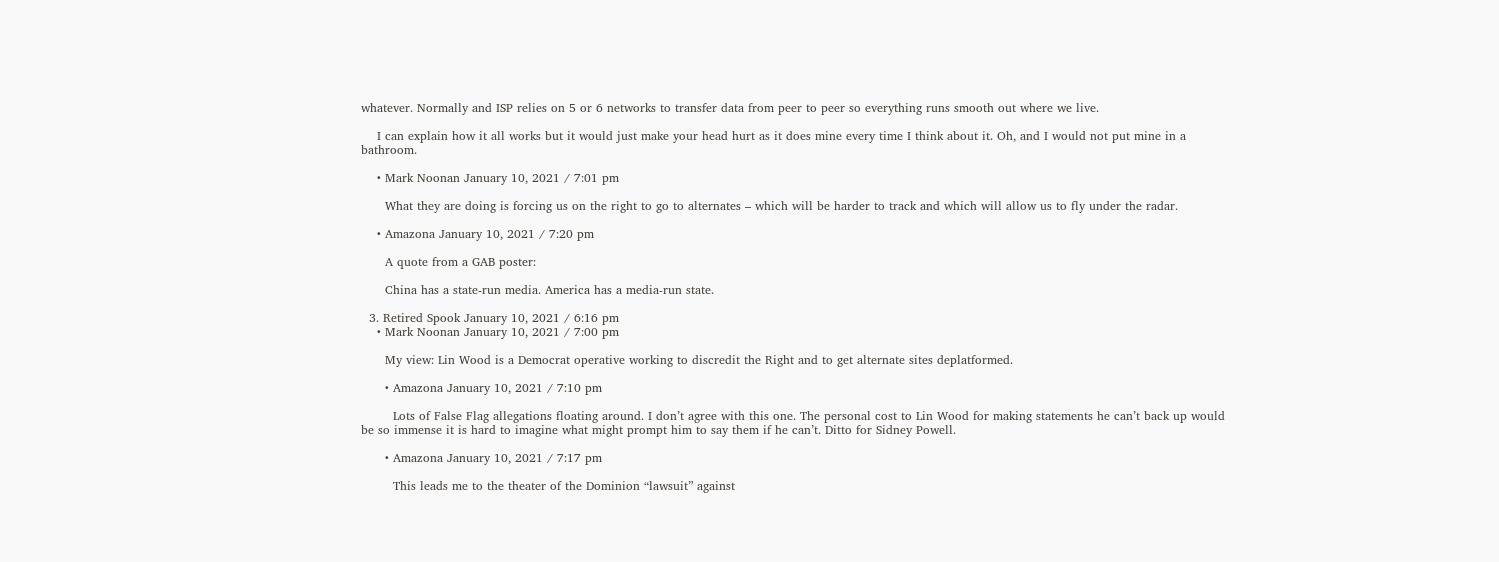whatever. Normally and ISP relies on 5 or 6 networks to transfer data from peer to peer so everything runs smooth out where we live.

    I can explain how it all works but it would just make your head hurt as it does mine every time I think about it. Oh, and I would not put mine in a bathroom.

    • Mark Noonan January 10, 2021 / 7:01 pm

      What they are doing is forcing us on the right to go to alternates – which will be harder to track and which will allow us to fly under the radar.

    • Amazona January 10, 2021 / 7:20 pm

      A quote from a GAB poster:

      China has a state-run media. America has a media-run state.

  3. Retired Spook January 10, 2021 / 6:16 pm
    • Mark Noonan January 10, 2021 / 7:00 pm

      My view: Lin Wood is a Democrat operative working to discredit the Right and to get alternate sites deplatformed.

      • Amazona January 10, 2021 / 7:10 pm

        Lots of False Flag allegations floating around. I don’t agree with this one. The personal cost to Lin Wood for making statements he can’t back up would be so immense it is hard to imagine what might prompt him to say them if he can’t. Ditto for Sidney Powell.

      • Amazona January 10, 2021 / 7:17 pm

        This leads me to the theater of the Dominion “lawsuit” against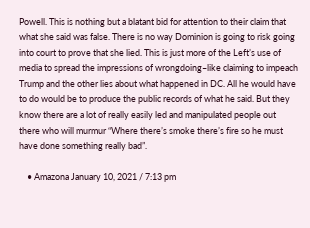Powell. This is nothing but a blatant bid for attention to their claim that what she said was false. There is no way Dominion is going to risk going into court to prove that she lied. This is just more of the Left’s use of media to spread the impressions of wrongdoing–like claiming to impeach Trump and the other lies about what happened in DC. All he would have to do would be to produce the public records of what he said. But they know there are a lot of really easily led and manipulated people out there who will murmur “Where there’s smoke there’s fire so he must have done something really bad”.

    • Amazona January 10, 2021 / 7:13 pm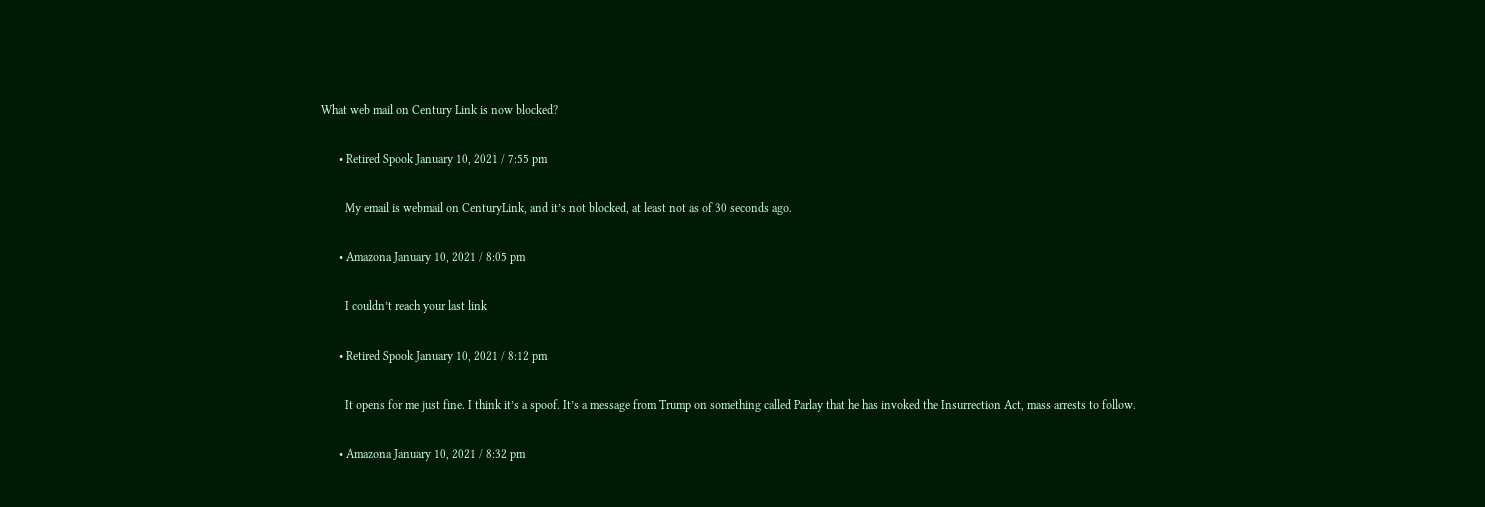What web mail on Century Link is now blocked?

      • Retired Spook January 10, 2021 / 7:55 pm

        My email is webmail on CenturyLink, and it’s not blocked, at least not as of 30 seconds ago.

      • Amazona January 10, 2021 / 8:05 pm

        I couldn’t reach your last link

      • Retired Spook January 10, 2021 / 8:12 pm

        It opens for me just fine. I think it’s a spoof. It’s a message from Trump on something called Parlay that he has invoked the Insurrection Act, mass arrests to follow.

      • Amazona January 10, 2021 / 8:32 pm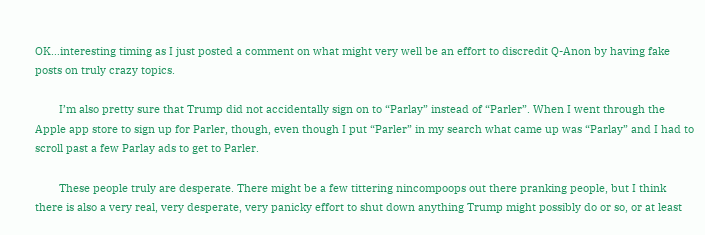OK…interesting timing as I just posted a comment on what might very well be an effort to discredit Q-Anon by having fake posts on truly crazy topics.

        I’m also pretty sure that Trump did not accidentally sign on to “Parlay” instead of “Parler”. When I went through the Apple app store to sign up for Parler, though, even though I put “Parler” in my search what came up was “Parlay” and I had to scroll past a few Parlay ads to get to Parler.

        These people truly are desperate. There might be a few tittering nincompoops out there pranking people, but I think there is also a very real, very desperate, very panicky effort to shut down anything Trump might possibly do or so, or at least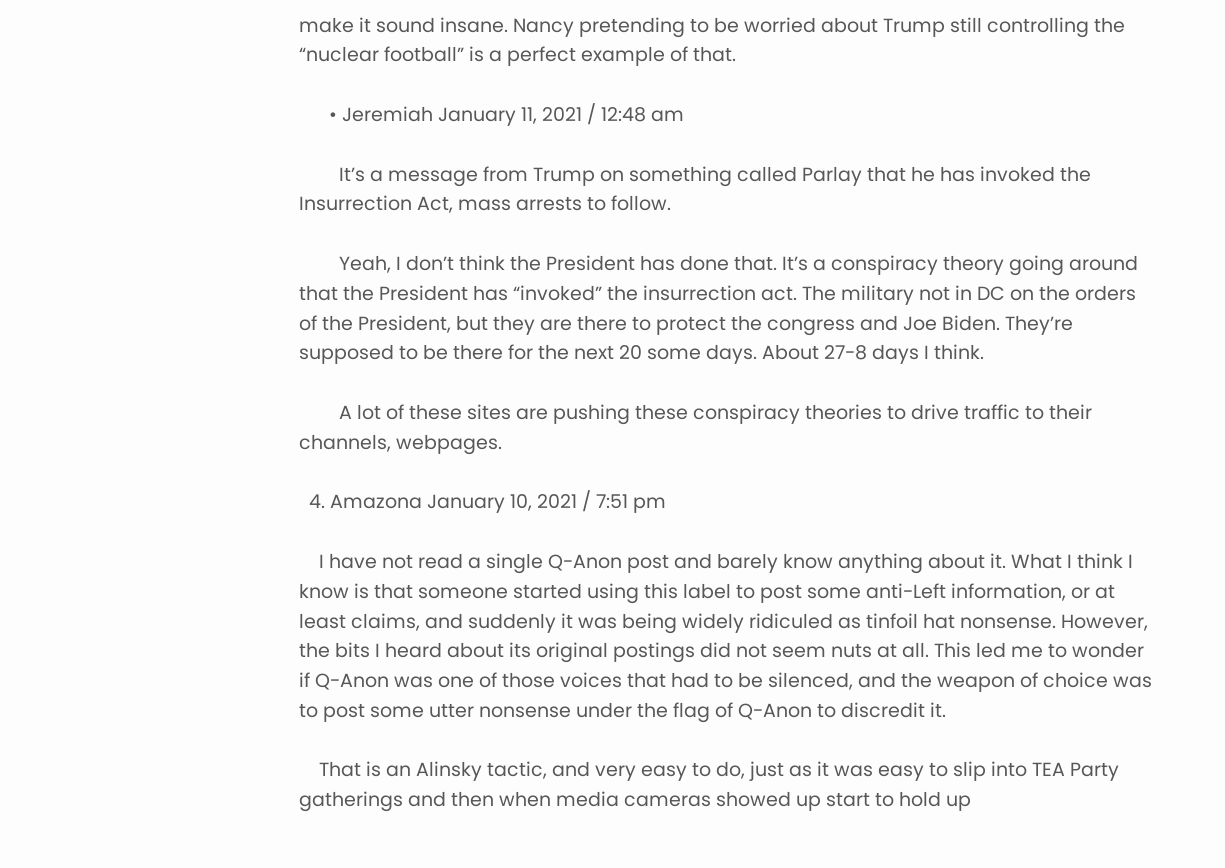make it sound insane. Nancy pretending to be worried about Trump still controlling the “nuclear football” is a perfect example of that.

      • Jeremiah January 11, 2021 / 12:48 am

        It’s a message from Trump on something called Parlay that he has invoked the Insurrection Act, mass arrests to follow.

        Yeah, I don’t think the President has done that. It’s a conspiracy theory going around that the President has “invoked” the insurrection act. The military not in DC on the orders of the President, but they are there to protect the congress and Joe Biden. They’re supposed to be there for the next 20 some days. About 27-8 days I think.

        A lot of these sites are pushing these conspiracy theories to drive traffic to their channels, webpages.

  4. Amazona January 10, 2021 / 7:51 pm

    I have not read a single Q-Anon post and barely know anything about it. What I think I know is that someone started using this label to post some anti-Left information, or at least claims, and suddenly it was being widely ridiculed as tinfoil hat nonsense. However, the bits I heard about its original postings did not seem nuts at all. This led me to wonder if Q-Anon was one of those voices that had to be silenced, and the weapon of choice was to post some utter nonsense under the flag of Q-Anon to discredit it.

    That is an Alinsky tactic, and very easy to do, just as it was easy to slip into TEA Party gatherings and then when media cameras showed up start to hold up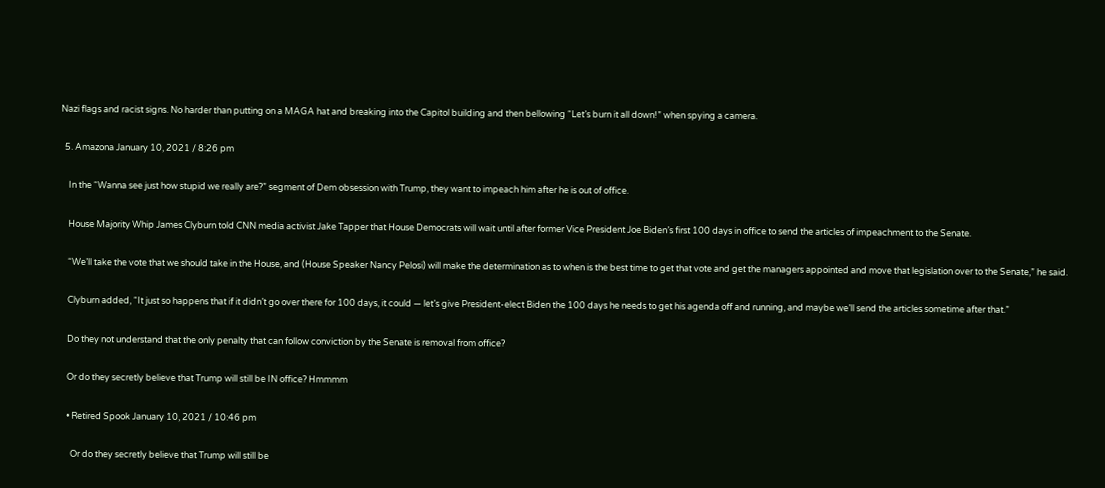Nazi flags and racist signs. No harder than putting on a MAGA hat and breaking into the Capitol building and then bellowing “Let’s burn it all down!” when spying a camera.

  5. Amazona January 10, 2021 / 8:26 pm

    In the “Wanna see just how stupid we really are?” segment of Dem obsession with Trump, they want to impeach him after he is out of office.

    House Majority Whip James Clyburn told CNN media activist Jake Tapper that House Democrats will wait until after former Vice President Joe Biden’s first 100 days in office to send the articles of impeachment to the Senate.

    “We’ll take the vote that we should take in the House, and (House Speaker Nancy Pelosi) will make the determination as to when is the best time to get that vote and get the managers appointed and move that legislation over to the Senate,” he said.

    Clyburn added, “It just so happens that if it didn’t go over there for 100 days, it could — let’s give President-elect Biden the 100 days he needs to get his agenda off and running, and maybe we’ll send the articles sometime after that.”

    Do they not understand that the only penalty that can follow conviction by the Senate is removal from office?

    Or do they secretly believe that Trump will still be IN office? Hmmmm

    • Retired Spook January 10, 2021 / 10:46 pm

      Or do they secretly believe that Trump will still be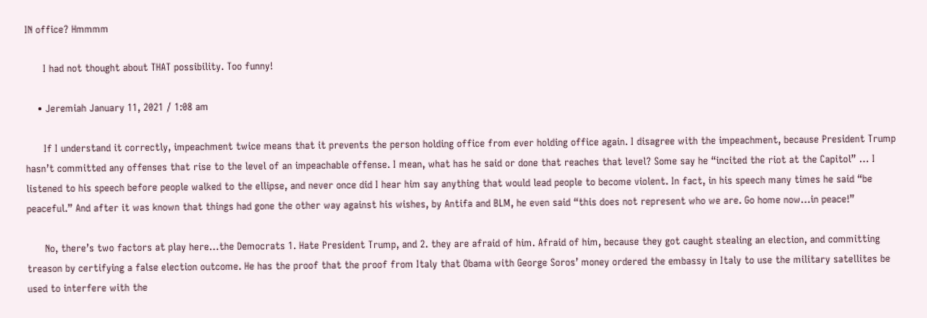IN office? Hmmmm

      I had not thought about THAT possibility. Too funny!

    • Jeremiah January 11, 2021 / 1:08 am

      If I understand it correctly, impeachment twice means that it prevents the person holding office from ever holding office again. I disagree with the impeachment, because President Trump hasn’t committed any offenses that rise to the level of an impeachable offense. I mean, what has he said or done that reaches that level? Some say he “incited the riot at the Capitol” … I listened to his speech before people walked to the ellipse, and never once did I hear him say anything that would lead people to become violent. In fact, in his speech many times he said “be peaceful.” And after it was known that things had gone the other way against his wishes, by Antifa and BLM, he even said “this does not represent who we are. Go home now…in peace!”

      No, there’s two factors at play here…the Democrats 1. Hate President Trump, and 2. they are afraid of him. Afraid of him, because they got caught stealing an election, and committing treason by certifying a false election outcome. He has the proof that the proof from Italy that Obama with George Soros’ money ordered the embassy in Italy to use the military satellites be used to interfere with the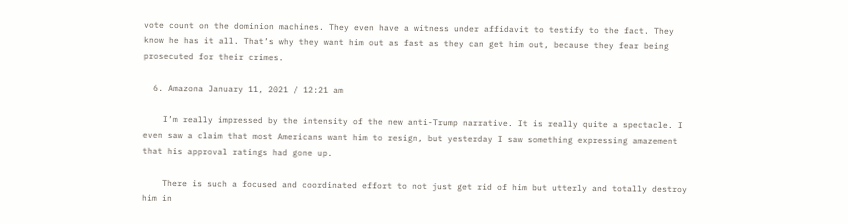vote count on the dominion machines. They even have a witness under affidavit to testify to the fact. They know he has it all. That’s why they want him out as fast as they can get him out, because they fear being prosecuted for their crimes.

  6. Amazona January 11, 2021 / 12:21 am

    I’m really impressed by the intensity of the new anti-Trump narrative. It is really quite a spectacle. I even saw a claim that most Americans want him to resign, but yesterday I saw something expressing amazement that his approval ratings had gone up.

    There is such a focused and coordinated effort to not just get rid of him but utterly and totally destroy him in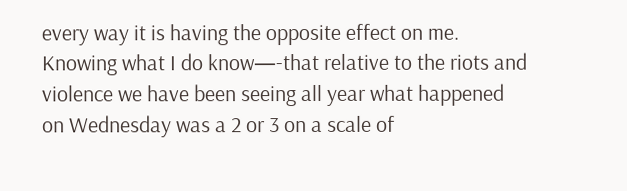every way it is having the opposite effect on me. Knowing what I do know—-that relative to the riots and violence we have been seeing all year what happened on Wednesday was a 2 or 3 on a scale of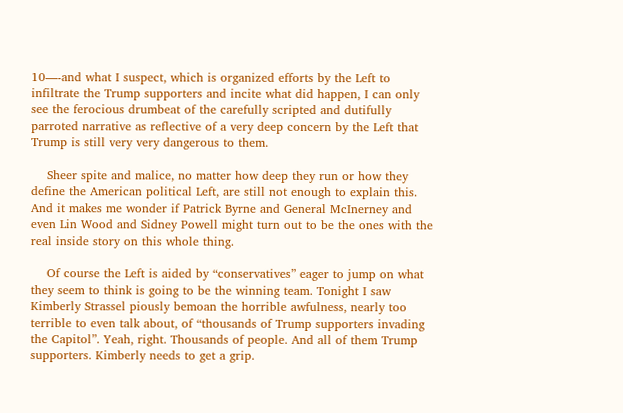10—-and what I suspect, which is organized efforts by the Left to infiltrate the Trump supporters and incite what did happen, I can only see the ferocious drumbeat of the carefully scripted and dutifully parroted narrative as reflective of a very deep concern by the Left that Trump is still very very dangerous to them.

    Sheer spite and malice, no matter how deep they run or how they define the American political Left, are still not enough to explain this. And it makes me wonder if Patrick Byrne and General McInerney and even Lin Wood and Sidney Powell might turn out to be the ones with the real inside story on this whole thing.

    Of course the Left is aided by “conservatives” eager to jump on what they seem to think is going to be the winning team. Tonight I saw Kimberly Strassel piously bemoan the horrible awfulness, nearly too terrible to even talk about, of “thousands of Trump supporters invading the Capitol”. Yeah, right. Thousands of people. And all of them Trump supporters. Kimberly needs to get a grip.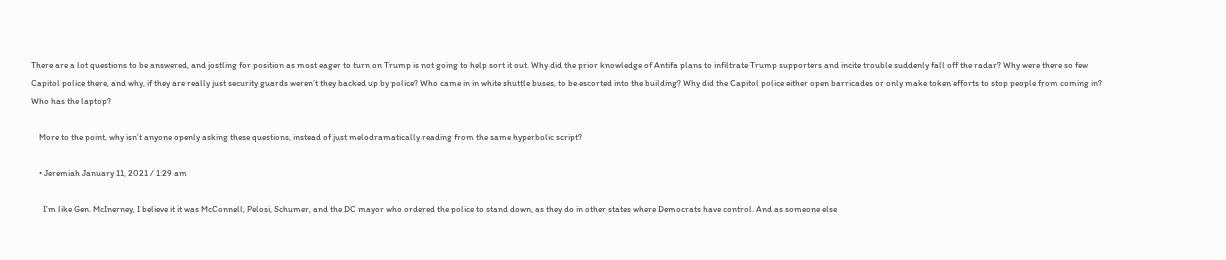There are a lot questions to be answered, and jostling for position as most eager to turn on Trump is not going to help sort it out. Why did the prior knowledge of Antifa plans to infiltrate Trump supporters and incite trouble suddenly fall off the radar? Why were there so few Capitol police there, and why, if they are really just security guards weren’t they backed up by police? Who came in in white shuttle buses, to be escorted into the building? Why did the Capitol police either open barricades or only make token efforts to stop people from coming in? Who has the laptop?

    More to the point, why isn’t anyone openly asking these questions, instead of just melodramatically reading from the same hyperbolic script?

    • Jeremiah January 11, 2021 / 1:29 am

      I’m like Gen. McInerney, I believe it it was McConnell, Pelosi, Schumer, and the DC mayor who ordered the police to stand down, as they do in other states where Democrats have control. And as someone else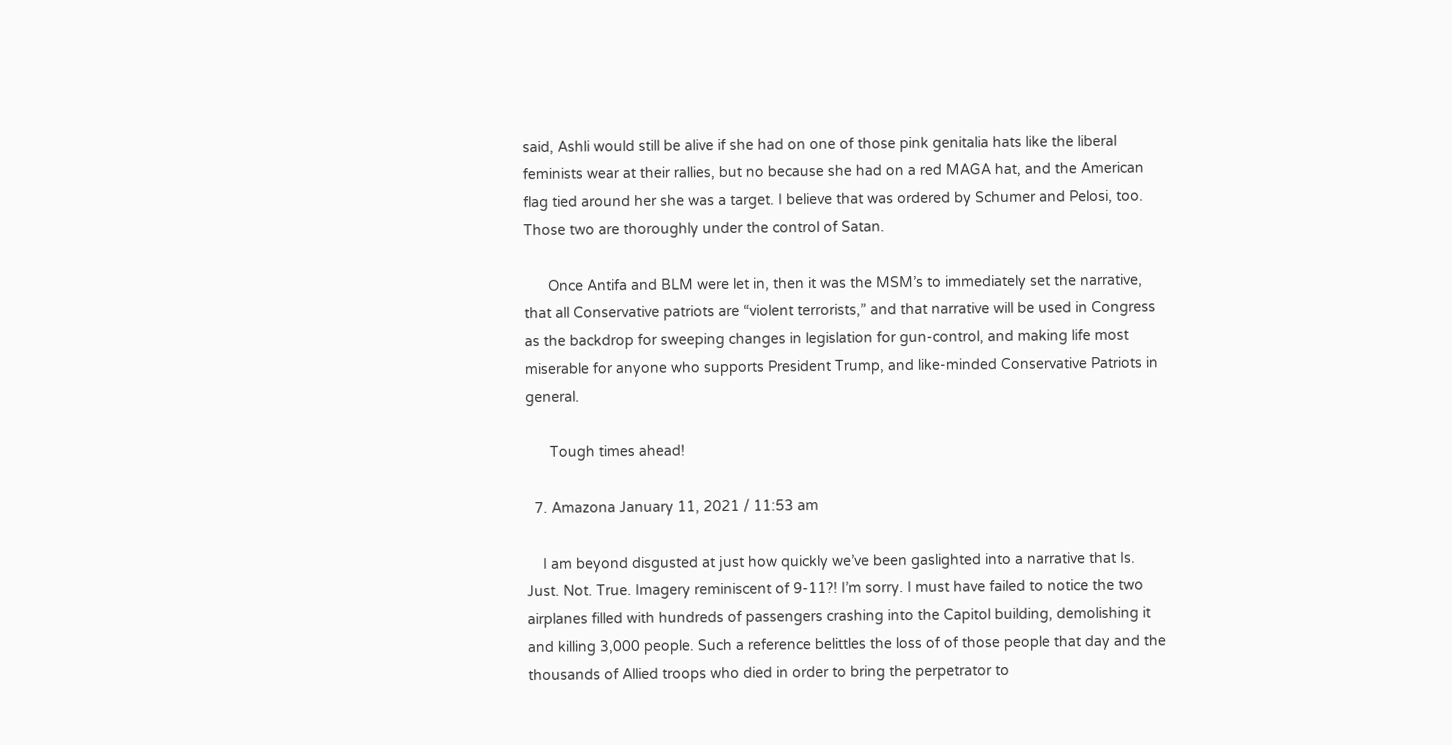said, Ashli would still be alive if she had on one of those pink genitalia hats like the liberal feminists wear at their rallies, but no because she had on a red MAGA hat, and the American flag tied around her she was a target. I believe that was ordered by Schumer and Pelosi, too. Those two are thoroughly under the control of Satan.

      Once Antifa and BLM were let in, then it was the MSM’s to immediately set the narrative, that all Conservative patriots are “violent terrorists,” and that narrative will be used in Congress as the backdrop for sweeping changes in legislation for gun-control, and making life most miserable for anyone who supports President Trump, and like-minded Conservative Patriots in general.

      Tough times ahead!

  7. Amazona January 11, 2021 / 11:53 am

    I am beyond disgusted at just how quickly we’ve been gaslighted into a narrative that Is. Just. Not. True. Imagery reminiscent of 9-11?! I’m sorry. I must have failed to notice the two airplanes filled with hundreds of passengers crashing into the Capitol building, demolishing it and killing 3,000 people. Such a reference belittles the loss of of those people that day and the thousands of Allied troops who died in order to bring the perpetrator to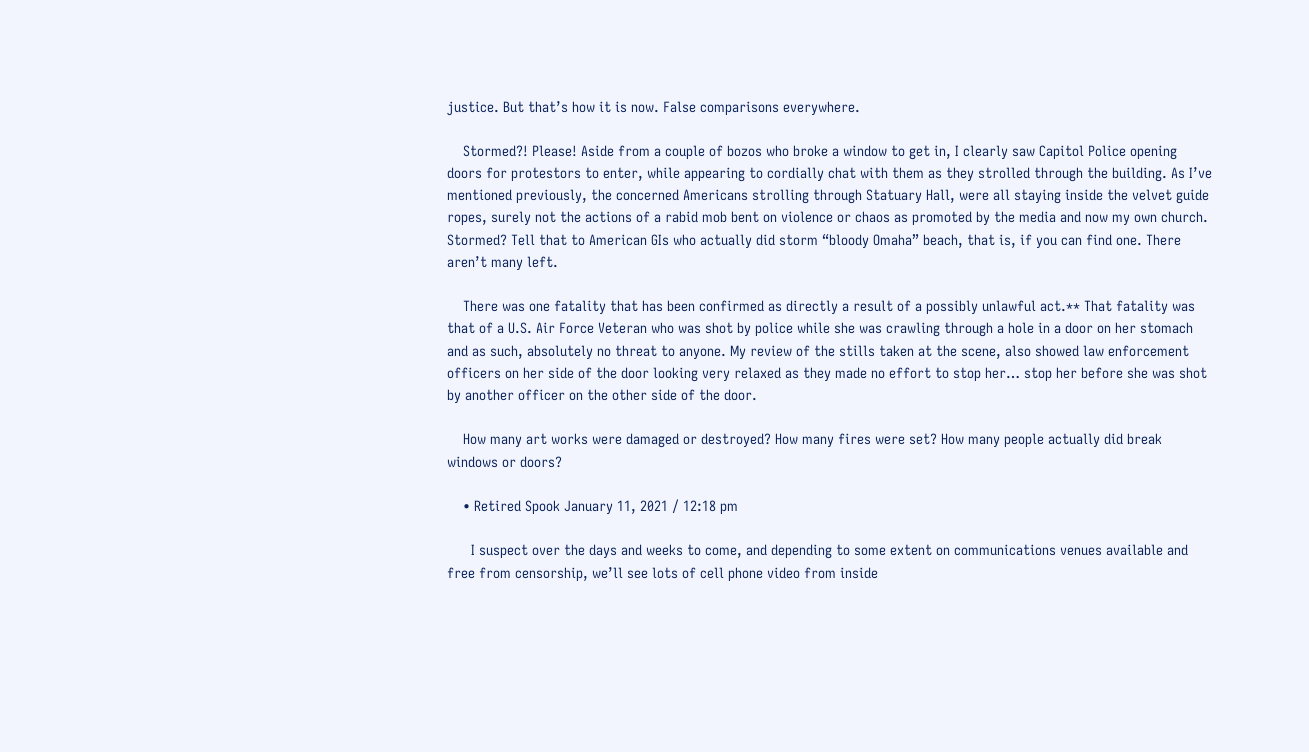justice. But that’s how it is now. False comparisons everywhere.

    Stormed?! Please! Aside from a couple of bozos who broke a window to get in, I clearly saw Capitol Police opening doors for protestors to enter, while appearing to cordially chat with them as they strolled through the building. As I’ve mentioned previously, the concerned Americans strolling through Statuary Hall, were all staying inside the velvet guide ropes, surely not the actions of a rabid mob bent on violence or chaos as promoted by the media and now my own church. Stormed? Tell that to American GIs who actually did storm “bloody Omaha” beach, that is, if you can find one. There aren’t many left.

    There was one fatality that has been confirmed as directly a result of a possibly unlawful act.** That fatality was that of a U.S. Air Force Veteran who was shot by police while she was crawling through a hole in a door on her stomach and as such, absolutely no threat to anyone. My review of the stills taken at the scene, also showed law enforcement officers on her side of the door looking very relaxed as they made no effort to stop her… stop her before she was shot by another officer on the other side of the door.

    How many art works were damaged or destroyed? How many fires were set? How many people actually did break windows or doors?

    • Retired Spook January 11, 2021 / 12:18 pm

      I suspect over the days and weeks to come, and depending to some extent on communications venues available and free from censorship, we’ll see lots of cell phone video from inside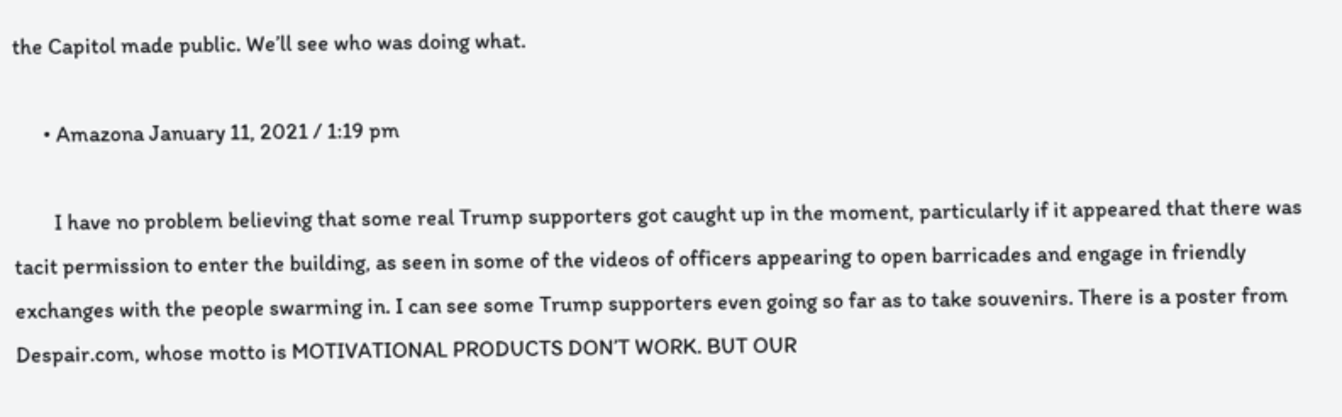the Capitol made public. We’ll see who was doing what.

      • Amazona January 11, 2021 / 1:19 pm

        I have no problem believing that some real Trump supporters got caught up in the moment, particularly if it appeared that there was tacit permission to enter the building, as seen in some of the videos of officers appearing to open barricades and engage in friendly exchanges with the people swarming in. I can see some Trump supporters even going so far as to take souvenirs. There is a poster from Despair.com, whose motto is MOTIVATIONAL PRODUCTS DON’T WORK. BUT OUR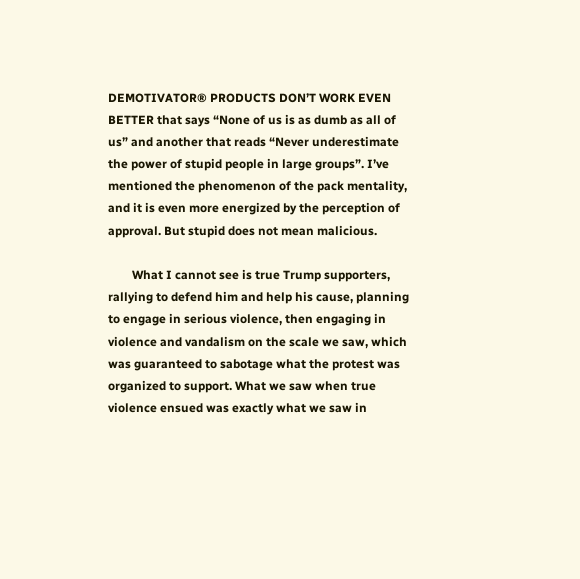DEMOTIVATOR® PRODUCTS DON’T WORK EVEN BETTER that says “None of us is as dumb as all of us” and another that reads “Never underestimate the power of stupid people in large groups”. I’ve mentioned the phenomenon of the pack mentality, and it is even more energized by the perception of approval. But stupid does not mean malicious.

        What I cannot see is true Trump supporters, rallying to defend him and help his cause, planning to engage in serious violence, then engaging in violence and vandalism on the scale we saw, which was guaranteed to sabotage what the protest was organized to support. What we saw when true violence ensued was exactly what we saw in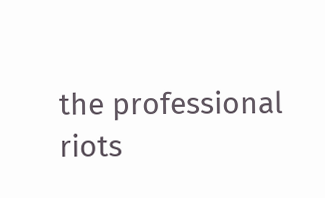the professional riots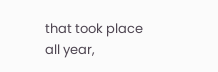that took place all year,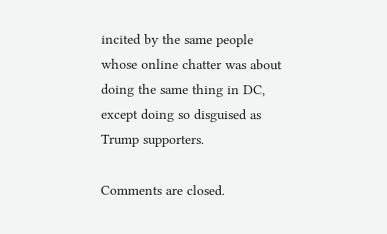incited by the same people whose online chatter was about doing the same thing in DC, except doing so disguised as Trump supporters.

Comments are closed.